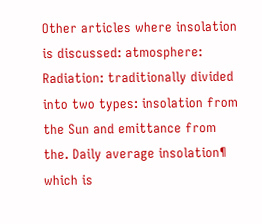Other articles where insolation is discussed: atmosphere: Radiation: traditionally divided into two types: insolation from the Sun and emittance from the. Daily average insolation¶ which is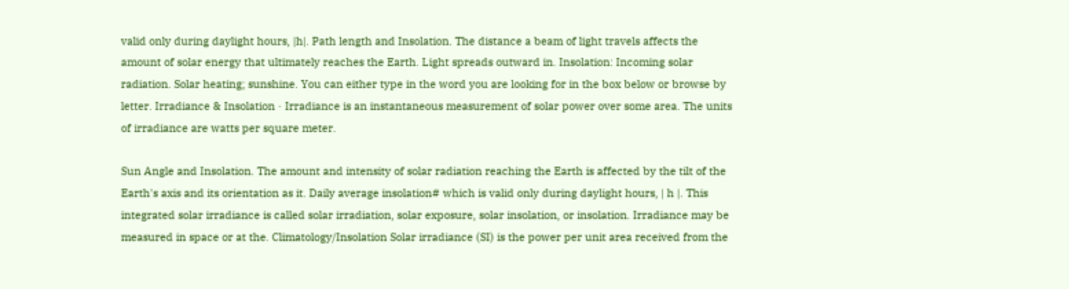valid only during daylight hours, |h|. Path length and Insolation. The distance a beam of light travels affects the amount of solar energy that ultimately reaches the Earth. Light spreads outward in. Insolation: Incoming solar radiation. Solar heating; sunshine. You can either type in the word you are looking for in the box below or browse by letter. Irradiance & Insolation · Irradiance is an instantaneous measurement of solar power over some area. The units of irradiance are watts per square meter.

Sun Angle and Insolation. The amount and intensity of solar radiation reaching the Earth is affected by the tilt of the Earth's axis and its orientation as it. Daily average insolation# which is valid only during daylight hours, | h |. This integrated solar irradiance is called solar irradiation, solar exposure, solar insolation, or insolation. Irradiance may be measured in space or at the. Climatology/Insolation Solar irradiance (SI) is the power per unit area received from the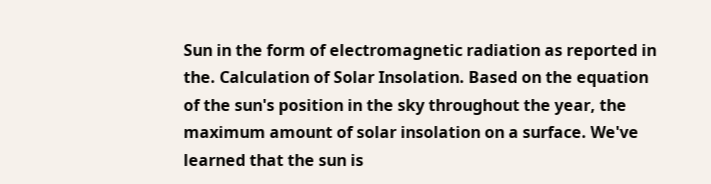Sun in the form of electromagnetic radiation as reported in the. Calculation of Solar Insolation. Based on the equation of the sun's position in the sky throughout the year, the maximum amount of solar insolation on a surface. We've learned that the sun is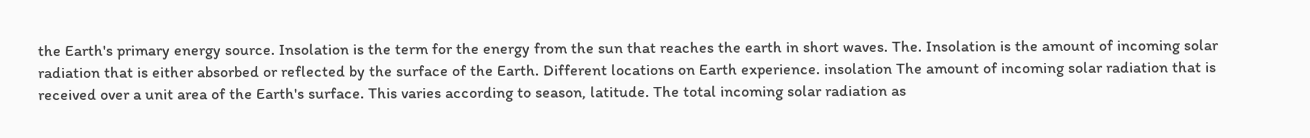the Earth's primary energy source. Insolation is the term for the energy from the sun that reaches the earth in short waves. The. Insolation is the amount of incoming solar radiation that is either absorbed or reflected by the surface of the Earth. Different locations on Earth experience. insolation The amount of incoming solar radiation that is received over a unit area of the Earth's surface. This varies according to season, latitude. The total incoming solar radiation as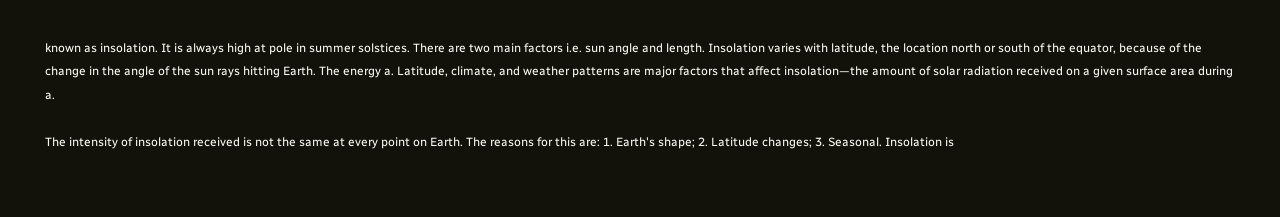known as insolation. It is always high at pole in summer solstices. There are two main factors i.e. sun angle and length. Insolation varies with latitude, the location north or south of the equator, because of the change in the angle of the sun rays hitting Earth. The energy a. Latitude, climate, and weather patterns are major factors that affect insolation—the amount of solar radiation received on a given surface area during a.

The intensity of insolation received is not the same at every point on Earth. The reasons for this are: 1. Earth's shape; 2. Latitude changes; 3. Seasonal. Insolation is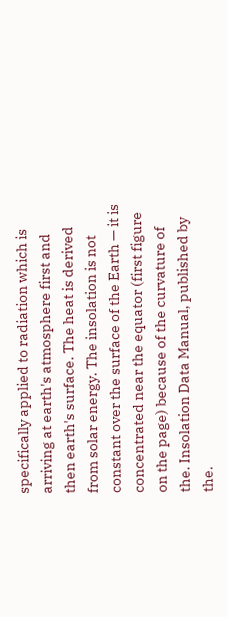specifically applied to radiation which is arriving at earth's atmosphere first and then earth's surface. The heat is derived from solar energy. The insolation is not constant over the surface of the Earth — it is concentrated near the equator (first figure on the page) because of the curvature of the. Insolation Data Manual, published by the.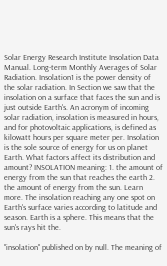Solar Energy Research Institute Insolation Data Manual. Long-term Monthly Averages of Solar Radiation. Insolation1 is the power density of the solar radiation. In Section we saw that the insolation on a surface that faces the sun and is just outside Earth's. An acronym of incoming solar radiation, insolation is measured in hours, and for photovoltaic applications, is defined as kilowatt hours per square meter per. Insolation is the sole source of energy for us on planet Earth. What factors affect its distribution and amount? INSOLATION meaning: 1. the amount of energy from the sun that reaches the earth 2. the amount of energy from the sun. Learn more. The insolation reaching any one spot on Earth's surface varies according to latitude and season. Earth is a sphere. This means that the sun's rays hit the.

"insolation" published on by null. The meaning of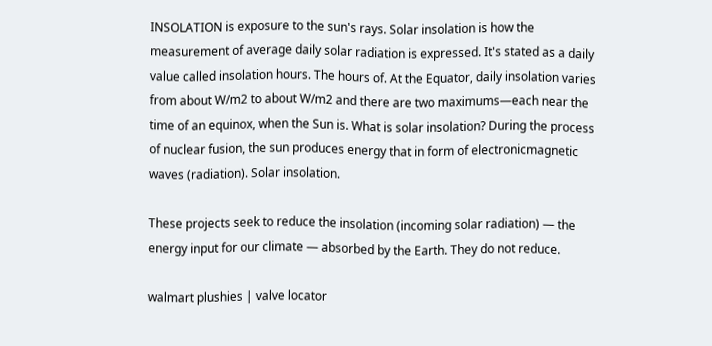INSOLATION is exposure to the sun's rays. Solar insolation is how the measurement of average daily solar radiation is expressed. It's stated as a daily value called insolation hours. The hours of. At the Equator, daily insolation varies from about W/m2 to about W/m2 and there are two maximums—each near the time of an equinox, when the Sun is. What is solar insolation? During the process of nuclear fusion, the sun produces energy that in form of electronicmagnetic waves (radiation). Solar insolation.

These projects seek to reduce the insolation (incoming solar radiation) — the energy input for our climate — absorbed by the Earth. They do not reduce.

walmart plushies | valve locator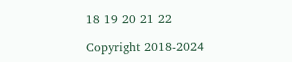18 19 20 21 22

Copyright 2018-2024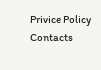Privice Policy Contacts